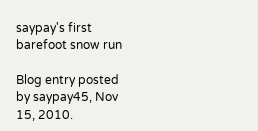saypay's first barefoot snow run

Blog entry posted by saypay45, Nov 15, 2010.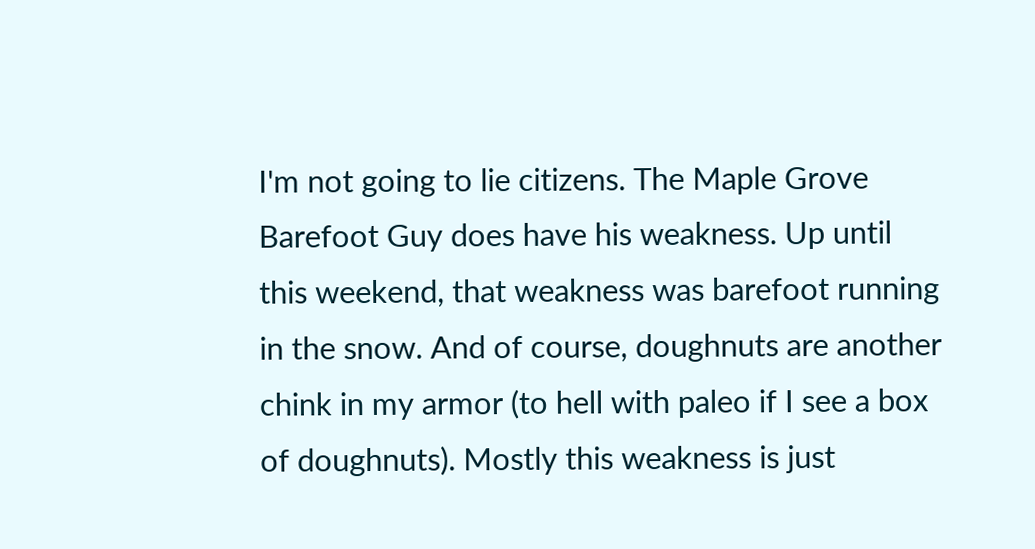I'm not going to lie citizens. The Maple Grove Barefoot Guy does have his weakness. Up until this weekend, that weakness was barefoot running in the snow. And of course, doughnuts are another chink in my armor (to hell with paleo if I see a box of doughnuts). Mostly this weakness is just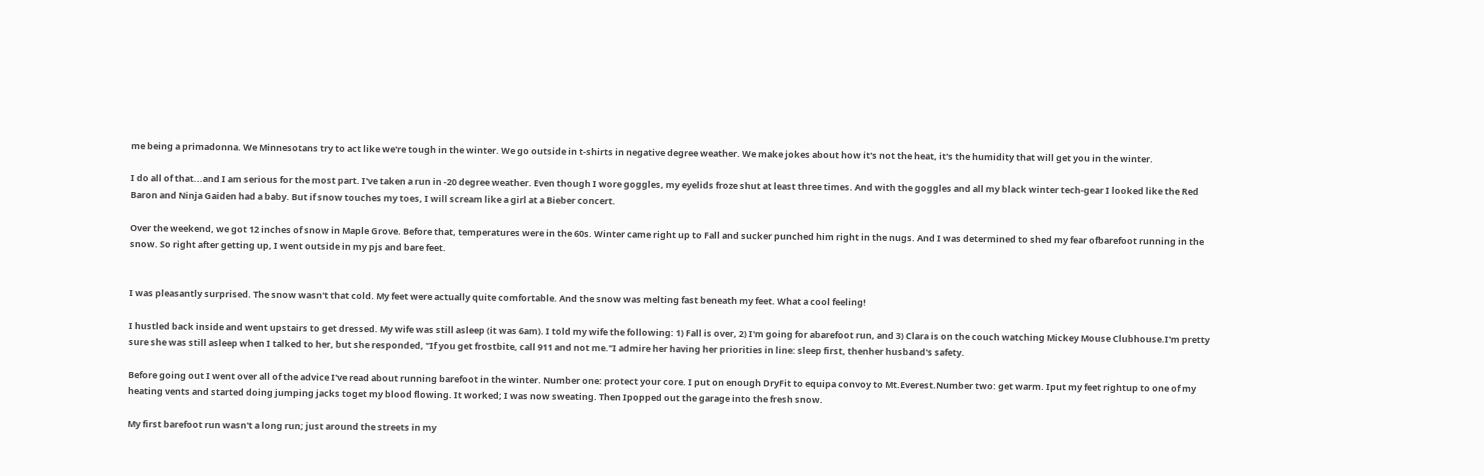me being a primadonna. We Minnesotans try to act like we're tough in the winter. We go outside in t-shirts in negative degree weather. We make jokes about how it's not the heat, it's the humidity that will get you in the winter.

I do all of that...and I am serious for the most part. I've taken a run in -20 degree weather. Even though I wore goggles, my eyelids froze shut at least three times. And with the goggles and all my black winter tech-gear I looked like the Red Baron and Ninja Gaiden had a baby. But if snow touches my toes, I will scream like a girl at a Bieber concert.

Over the weekend, we got 12 inches of snow in Maple Grove. Before that, temperatures were in the 60s. Winter came right up to Fall and sucker punched him right in the nugs. And I was determined to shed my fear ofbarefoot running in the snow. So right after getting up, I went outside in my pjs and bare feet.


I was pleasantly surprised. The snow wasn't that cold. My feet were actually quite comfortable. And the snow was melting fast beneath my feet. What a cool feeling!

I hustled back inside and went upstairs to get dressed. My wife was still asleep (it was 6am). I told my wife the following: 1) Fall is over, 2) I'm going for abarefoot run, and 3) Clara is on the couch watching Mickey Mouse Clubhouse.I'm pretty sure she was still asleep when I talked to her, but she responded, "If you get frostbite, call 911 and not me."I admire her having her priorities in line: sleep first, thenher husband's safety.

Before going out I went over all of the advice I've read about running barefoot in the winter. Number one: protect your core. I put on enough DryFit to equipa convoy to Mt.Everest.Number two: get warm. Iput my feet rightup to one of my heating vents and started doing jumping jacks toget my blood flowing. It worked; I was now sweating. Then Ipopped out the garage into the fresh snow.

My first barefoot run wasn't a long run; just around the streets in my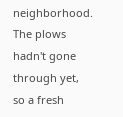neighborhood. The plows hadn't gone through yet, so a fresh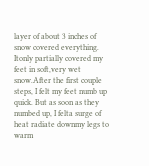layer of about 3 inches of snow covered everything. Itonly partially covered my feet in soft,very wet snow.After the first couple steps, I felt my feet numb up quick. But as soon as they numbed up, I felta surge of heat radiate downmy legs to warm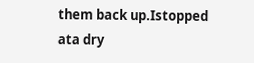them back up.Istopped ata dry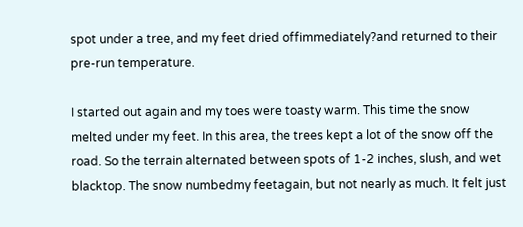spot under a tree, and my feet dried offimmediately?and returned to their pre-run temperature.

I started out again and my toes were toasty warm. This time the snow melted under my feet. In this area, the trees kept a lot of the snow off the road. So the terrain alternated between spots of 1-2 inches, slush, and wet blacktop. The snow numbedmy feetagain, but not nearly as much. It felt just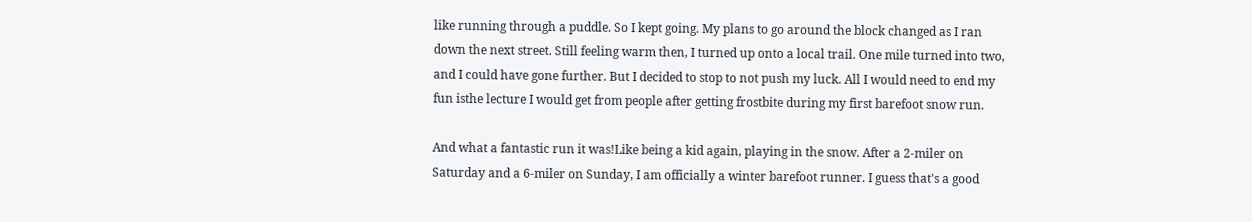like running through a puddle. So I kept going. My plans to go around the block changed as I ran down the next street. Still feeling warm then, I turned up onto a local trail. One mile turned into two, and I could have gone further. But I decided to stop to not push my luck. All I would need to end my fun isthe lecture I would get from people after getting frostbite during my first barefoot snow run.

And what a fantastic run it was!Like being a kid again, playing in the snow. After a 2-miler on Saturday and a 6-miler on Sunday, I am officially a winter barefoot runner. I guess that's a good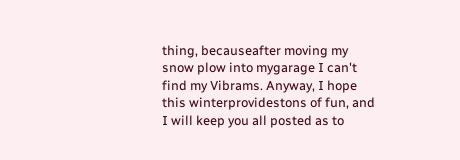thing, becauseafter moving my snow plow into mygarage I can't find my Vibrams. Anyway, I hope this winterprovidestons of fun, and I will keep you all posted as to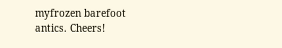myfrozen barefoot antics. Cheers!